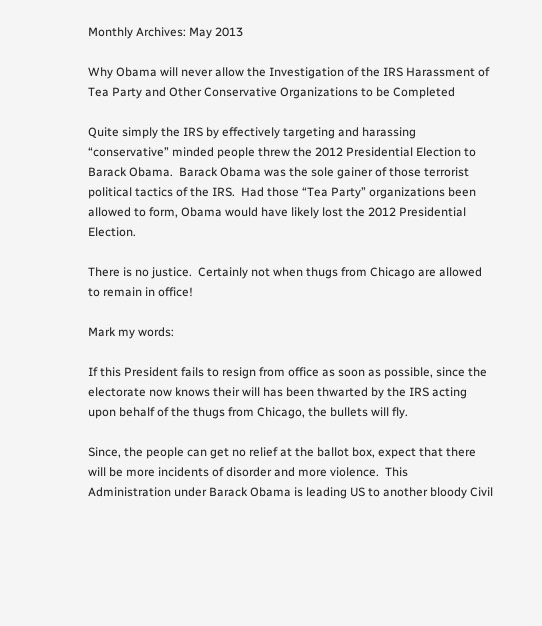Monthly Archives: May 2013

Why Obama will never allow the Investigation of the IRS Harassment of Tea Party and Other Conservative Organizations to be Completed

Quite simply the IRS by effectively targeting and harassing “conservative” minded people threw the 2012 Presidential Election to Barack Obama.  Barack Obama was the sole gainer of those terrorist political tactics of the IRS.  Had those “Tea Party” organizations been allowed to form, Obama would have likely lost the 2012 Presidential Election.

There is no justice.  Certainly not when thugs from Chicago are allowed to remain in office!

Mark my words:

If this President fails to resign from office as soon as possible, since the electorate now knows their will has been thwarted by the IRS acting upon behalf of the thugs from Chicago, the bullets will fly.

Since, the people can get no relief at the ballot box, expect that there will be more incidents of disorder and more violence.  This Administration under Barack Obama is leading US to another bloody Civil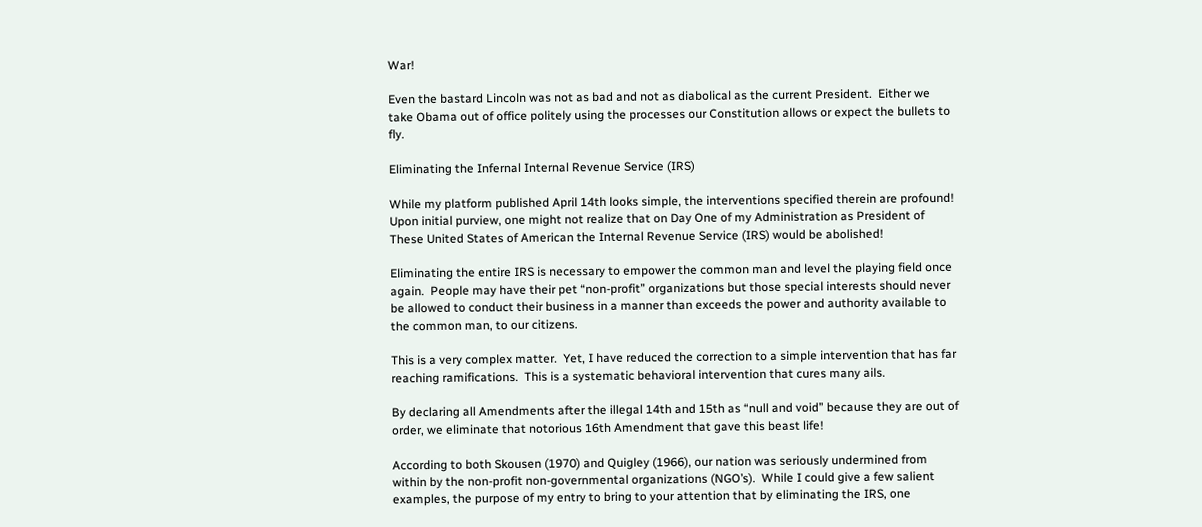War!

Even the bastard Lincoln was not as bad and not as diabolical as the current President.  Either we take Obama out of office politely using the processes our Constitution allows or expect the bullets to fly.

Eliminating the Infernal Internal Revenue Service (IRS)

While my platform published April 14th looks simple, the interventions specified therein are profound!  Upon initial purview, one might not realize that on Day One of my Administration as President of These United States of American the Internal Revenue Service (IRS) would be abolished!

Eliminating the entire IRS is necessary to empower the common man and level the playing field once again.  People may have their pet “non-profit” organizations but those special interests should never be allowed to conduct their business in a manner than exceeds the power and authority available to the common man, to our citizens.

This is a very complex matter.  Yet, I have reduced the correction to a simple intervention that has far reaching ramifications.  This is a systematic behavioral intervention that cures many ails.

By declaring all Amendments after the illegal 14th and 15th as “null and void” because they are out of order, we eliminate that notorious 16th Amendment that gave this beast life!

According to both Skousen (1970) and Quigley (1966), our nation was seriously undermined from within by the non-profit non-governmental organizations (NGO’s).  While I could give a few salient examples, the purpose of my entry to bring to your attention that by eliminating the IRS, one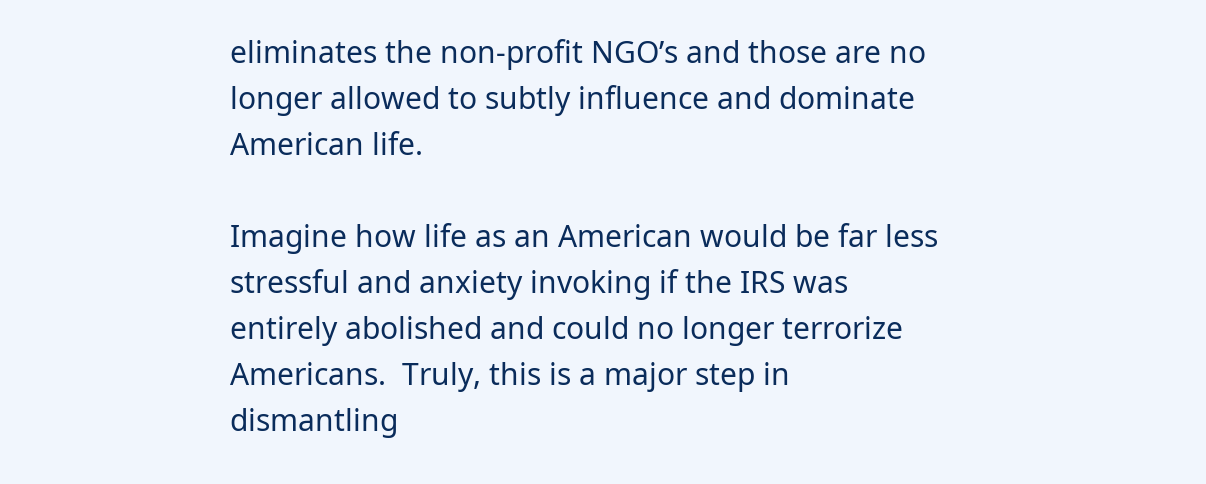eliminates the non-profit NGO’s and those are no longer allowed to subtly influence and dominate American life.

Imagine how life as an American would be far less stressful and anxiety invoking if the IRS was entirely abolished and could no longer terrorize Americans.  Truly, this is a major step in dismantling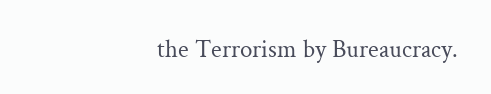the Terrorism by Bureaucracy.